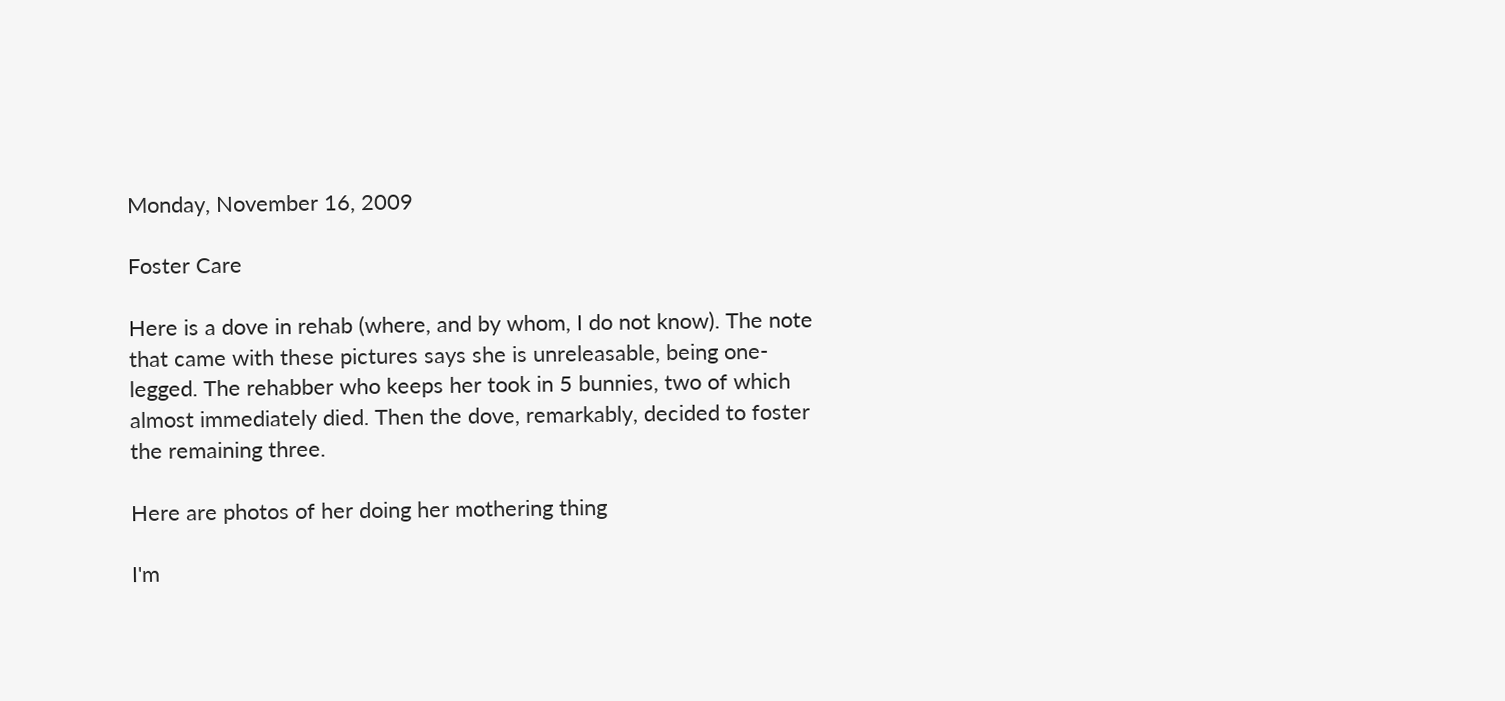Monday, November 16, 2009

Foster Care

Here is a dove in rehab (where, and by whom, I do not know). The note that came with these pictures says she is unreleasable, being one-legged. The rehabber who keeps her took in 5 bunnies, two of which almost immediately died. Then the dove, remarkably, decided to foster the remaining three.

Here are photos of her doing her mothering thing

I'm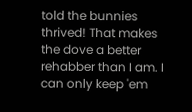told the bunnies thrived! That makes the dove a better rehabber than I am. I can only keep 'em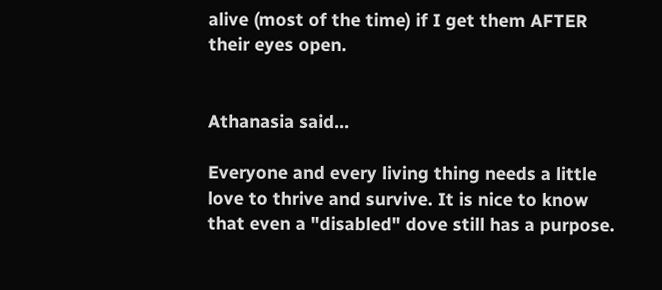alive (most of the time) if I get them AFTER their eyes open.


Athanasia said...

Everyone and every living thing needs a little love to thrive and survive. It is nice to know that even a "disabled" dove still has a purpose.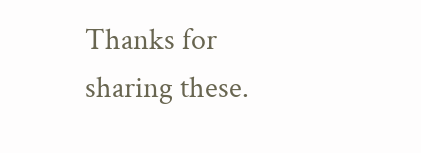Thanks for sharing these.